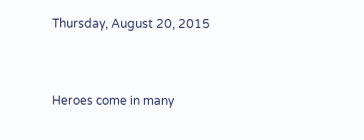Thursday, August 20, 2015


Heroes come in many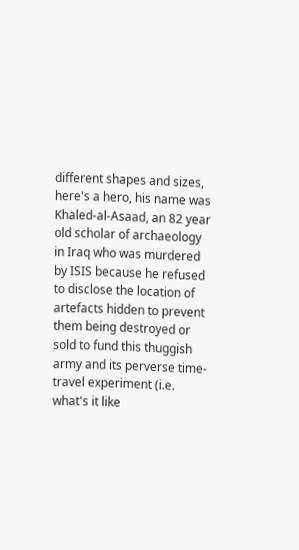different shapes and sizes, here's a hero, his name was Khaled-al-Asaad, an 82 year old scholar of archaeology in Iraq who was murdered by ISIS because he refused to disclose the location of artefacts hidden to prevent them being destroyed or sold to fund this thuggish army and its perverse time-travel experiment (i.e. what's it like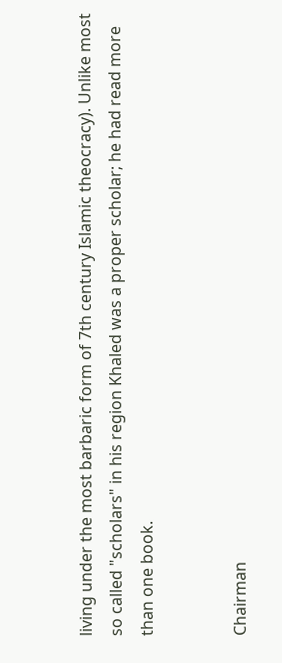living under the most barbaric form of 7th century Islamic theocracy). Unlike most so called "scholars" in his region Khaled was a proper scholar; he had read more than one book.


Chairman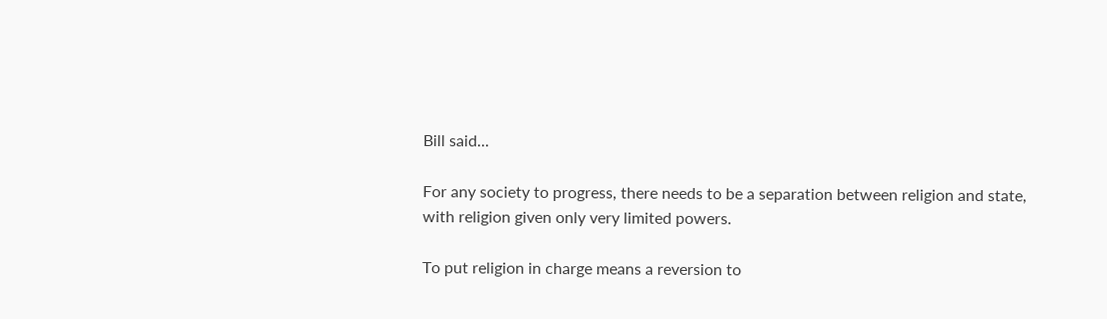Bill said...

For any society to progress, there needs to be a separation between religion and state, with religion given only very limited powers.

To put religion in charge means a reversion to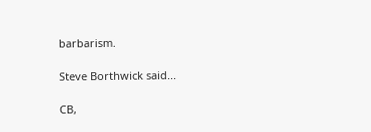barbarism.

Steve Borthwick said...

CB,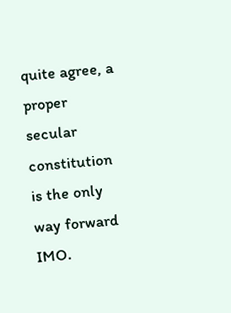quite agree, a proper secular constitution is the only way forward IMO.